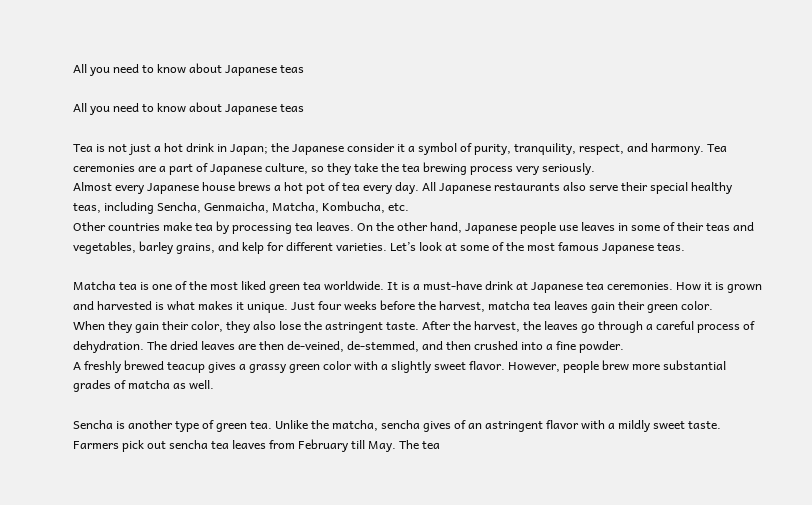All you need to know about Japanese teas

All you need to know about Japanese teas

Tea is not just a hot drink in Japan; the Japanese consider it a symbol of purity, tranquility, respect, and harmony. Tea ceremonies are a part of Japanese culture, so they take the tea brewing process very seriously.
Almost every Japanese house brews a hot pot of tea every day. All Japanese restaurants also serve their special healthy teas, including Sencha, Genmaicha, Matcha, Kombucha, etc.
Other countries make tea by processing tea leaves. On the other hand, Japanese people use leaves in some of their teas and vegetables, barley grains, and kelp for different varieties. Let’s look at some of the most famous Japanese teas.

Matcha tea is one of the most liked green tea worldwide. It is a must-have drink at Japanese tea ceremonies. How it is grown and harvested is what makes it unique. Just four weeks before the harvest, matcha tea leaves gain their green color.
When they gain their color, they also lose the astringent taste. After the harvest, the leaves go through a careful process of dehydration. The dried leaves are then de-veined, de-stemmed, and then crushed into a fine powder.
A freshly brewed teacup gives a grassy green color with a slightly sweet flavor. However, people brew more substantial grades of matcha as well.

Sencha is another type of green tea. Unlike the matcha, sencha gives of an astringent flavor with a mildly sweet taste. Farmers pick out sencha tea leaves from February till May. The tea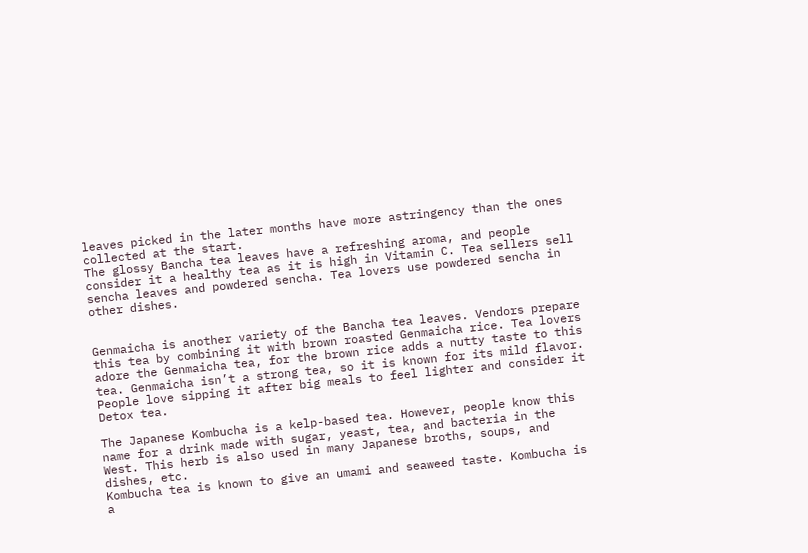leaves picked in the later months have more astringency than the ones collected at the start.
The glossy Bancha tea leaves have a refreshing aroma, and people consider it a healthy tea as it is high in Vitamin C. Tea sellers sell sencha leaves and powdered sencha. Tea lovers use powdered sencha in other dishes.


Genmaicha is another variety of the Bancha tea leaves. Vendors prepare this tea by combining it with brown roasted Genmaicha rice. Tea lovers adore the Genmaicha tea, for the brown rice adds a nutty taste to this tea. Genmaicha isn’t a strong tea, so it is known for its mild flavor. People love sipping it after big meals to feel lighter and consider it Detox tea.

The Japanese Kombucha is a kelp-based tea. However, people know this name for a drink made with sugar, yeast, tea, and bacteria in the West. This herb is also used in many Japanese broths, soups, and dishes, etc.
Kombucha tea is known to give an umami and seaweed taste. Kombucha is a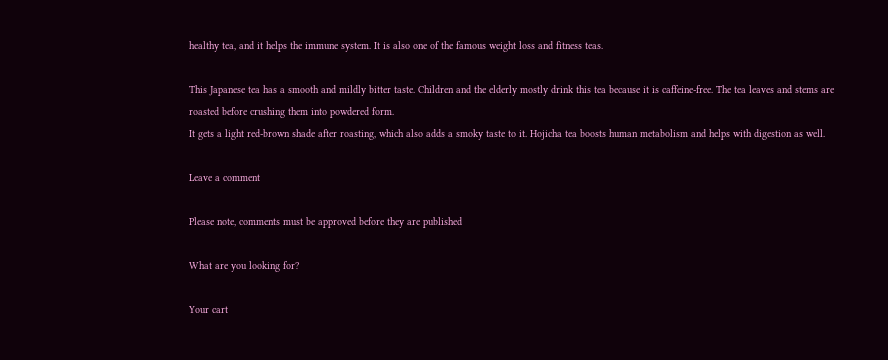healthy tea, and it helps the immune system. It is also one of the famous weight loss and fitness teas.

This Japanese tea has a smooth and mildly bitter taste. Children and the elderly mostly drink this tea because it is caffeine-free. The tea leaves and stems are roasted before crushing them into powdered form.
It gets a light red-brown shade after roasting, which also adds a smoky taste to it. Hojicha tea boosts human metabolism and helps with digestion as well.

Leave a comment

Please note, comments must be approved before they are published

What are you looking for?

Your cart